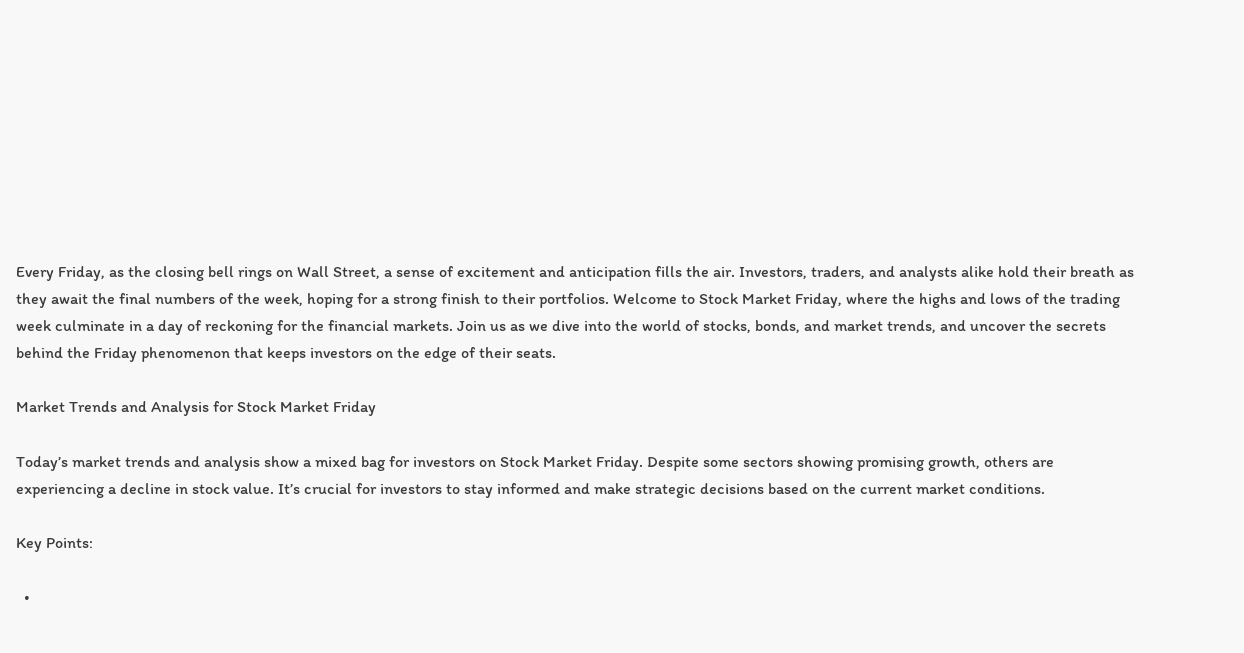Every Friday, as the closing bell rings on Wall Street, a sense of excitement and anticipation fills the air. Investors, traders, and analysts alike hold their breath as they await the final numbers of the week, hoping for a strong finish to their portfolios. Welcome to Stock Market Friday, where the highs and lows of the trading week culminate in a day of reckoning for the financial markets. Join us as we dive into the world of stocks, bonds, and market trends, and uncover the secrets behind the Friday phenomenon that keeps investors on the edge of their seats.

Market Trends and Analysis for Stock Market Friday

Today’s market trends and analysis show a mixed bag for investors on Stock Market Friday. Despite some sectors showing promising growth, others are experiencing a decline in stock value. It’s crucial for investors to stay informed and make strategic decisions based on the current market conditions.

Key Points:

  •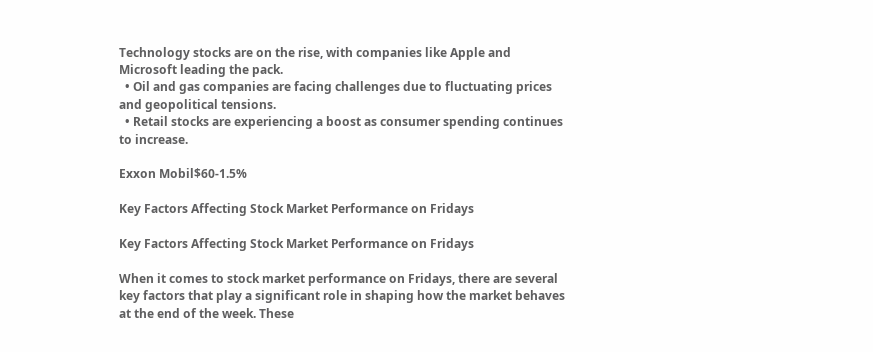Technology stocks are on the rise, with companies like Apple and Microsoft leading the pack.
  • Oil and gas companies are facing challenges due to fluctuating prices and geopolitical tensions.
  • Retail stocks are experiencing a boost as consumer spending continues to increase.

Exxon Mobil$60-1.5%

Key Factors Affecting Stock Market Performance on Fridays

Key Factors Affecting Stock Market Performance on Fridays

When it comes to stock market performance on Fridays, there are several key factors that play a significant role in shaping how the market behaves at the end of the week. These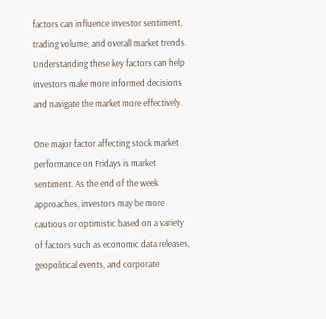factors can influence investor sentiment, trading volume, and overall market trends. Understanding these key factors can help investors make more informed decisions and navigate the market more effectively.

One major factor affecting stock market performance on Fridays is market sentiment. As the end of the week approaches, investors may be more cautious or optimistic based on a variety of factors such as economic data releases, geopolitical events, and corporate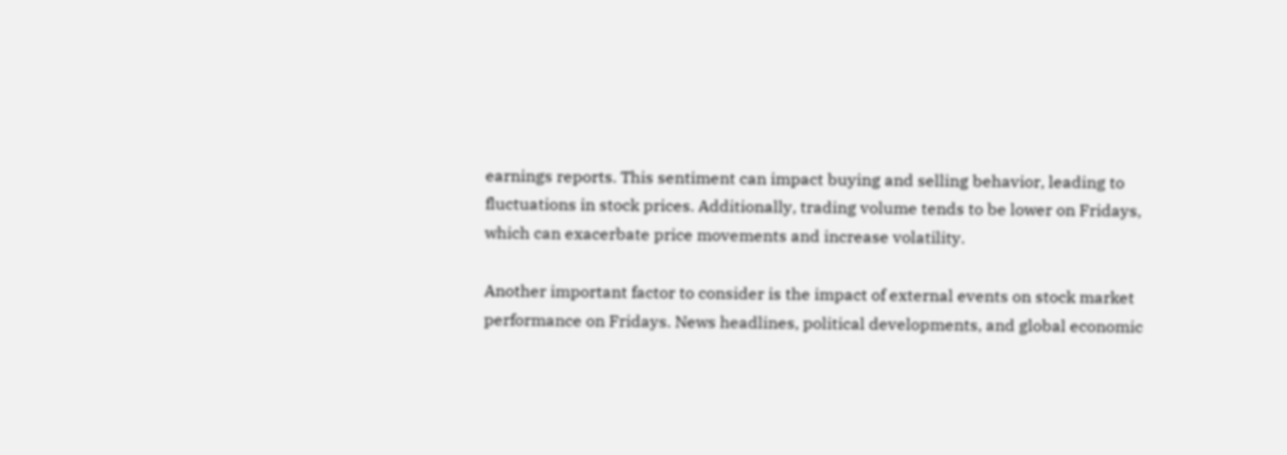earnings reports. This sentiment can impact buying and selling behavior, leading to fluctuations in stock prices. Additionally, trading volume tends to be lower on Fridays, which can exacerbate price movements and increase volatility.

Another important factor to consider is the impact of external events on stock market performance on Fridays. News headlines, political developments, and global economic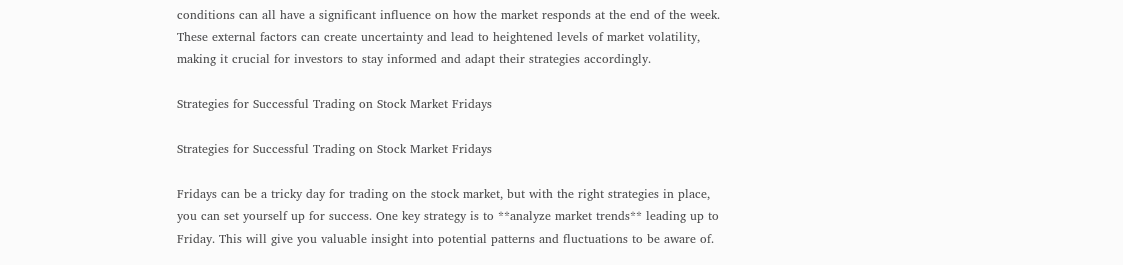conditions can all have a significant influence on how the market responds at the end of the week. These external factors can create uncertainty and lead to heightened levels of market volatility, making it crucial for investors to stay informed and adapt their strategies accordingly.

Strategies for Successful Trading on Stock Market Fridays

Strategies for Successful Trading on Stock Market Fridays

Fridays can be a tricky day for trading on the stock market, but with the right strategies in place, you can set yourself up for success. One key strategy is to **analyze market trends** leading up to Friday. This will give you valuable insight into potential patterns and fluctuations to be aware of.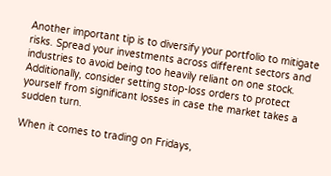Another important tip is to diversify your portfolio to mitigate risks. Spread your investments across different sectors and industries to avoid being too heavily reliant on one stock. Additionally, consider setting stop-loss orders to protect yourself from significant losses in case the market takes a sudden turn.

When it comes to trading on Fridays,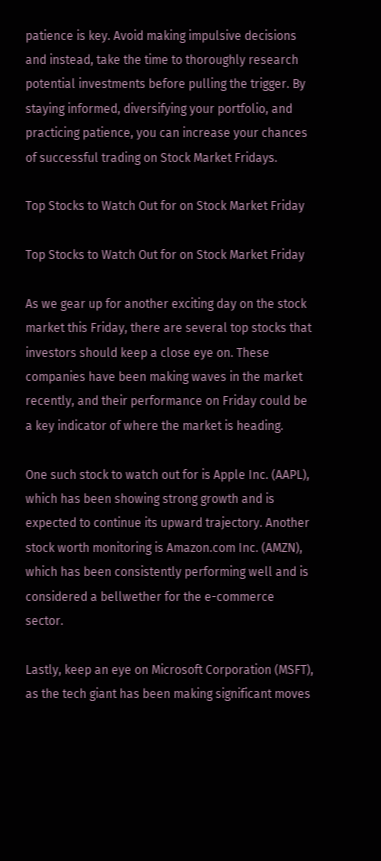patience is key. Avoid making impulsive decisions and instead, take the time to thoroughly research potential investments before pulling the trigger. By staying informed, diversifying your portfolio, and practicing patience, you can increase your chances of successful trading on Stock Market Fridays.

Top Stocks to Watch Out for on Stock Market Friday

Top Stocks to Watch Out for on Stock Market Friday

As we gear up for another exciting day on the stock market this Friday, there are several top stocks that investors should keep a close eye on. These companies have been making waves in the market recently, and their performance on Friday could be a key indicator of where the market is heading.

One such stock to watch out for is Apple Inc. (AAPL), which has been showing strong growth and is expected to continue its upward trajectory. Another stock worth monitoring is Amazon.com Inc. (AMZN), which has been consistently performing well and is considered a bellwether for the e-commerce sector.

Lastly, keep an eye on Microsoft Corporation (MSFT), as the tech giant has been making significant moves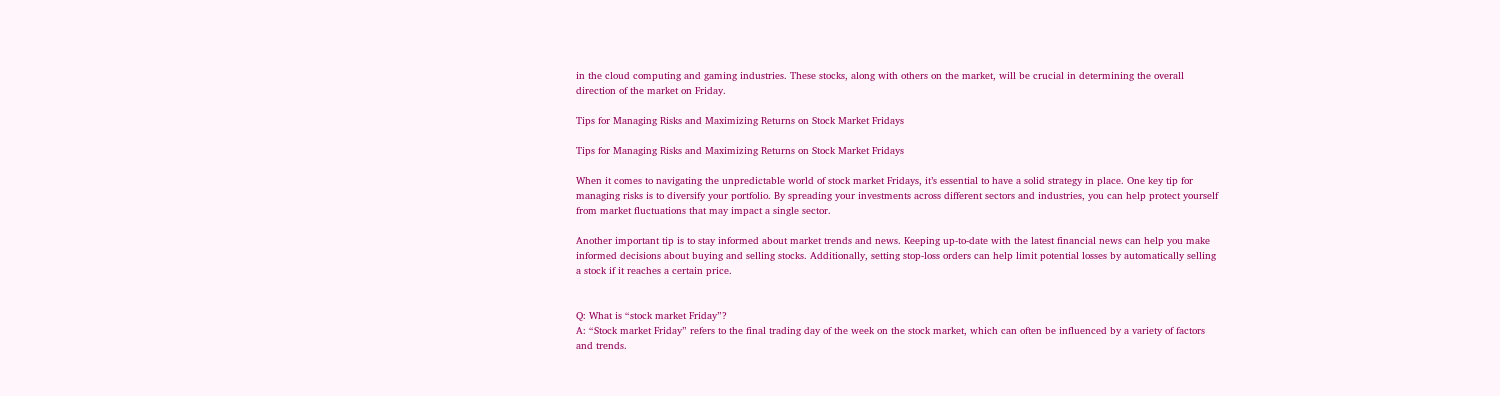in the cloud computing and gaming industries. These stocks, along with others on the market, will be crucial in determining the overall direction of the market on Friday.

Tips for Managing Risks and Maximizing Returns on Stock Market Fridays

Tips for Managing Risks and Maximizing Returns on Stock Market Fridays

When it comes to navigating the unpredictable world of stock market Fridays, it’s essential to have a solid strategy in place. One key tip for managing risks is to diversify your portfolio. By spreading your investments across different sectors and industries, you can help protect yourself from market fluctuations that may impact a single sector.

Another important tip is to stay informed about market trends and news. Keeping up-to-date with the latest financial news can help you make informed decisions about buying and selling stocks. Additionally, setting stop-loss orders can help limit potential losses by automatically selling a stock if it reaches a certain price.


Q: What is “stock market Friday”?
A: “Stock market Friday” refers to the final trading day of the week on the stock market, which can often be influenced by a variety of factors and trends.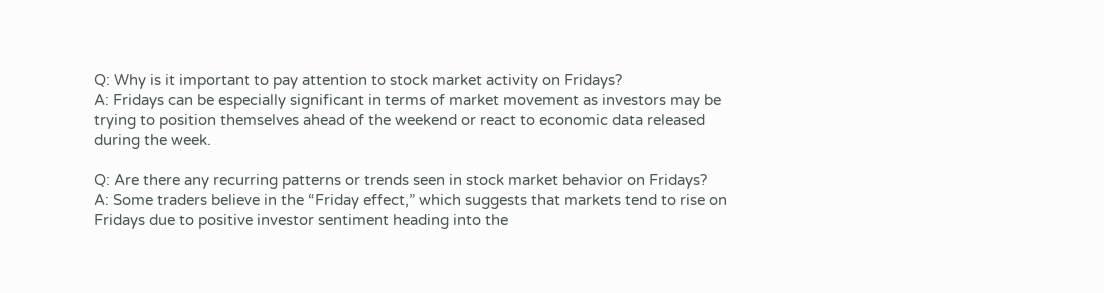Q: Why is it important to pay attention to stock market activity on Fridays?
A: Fridays can be especially significant in terms of market movement as investors may be trying to position themselves ahead of the weekend or react to economic data released during the week.

Q: Are there any recurring patterns or trends seen in stock market behavior on Fridays?
A: Some traders believe in the “Friday effect,” which suggests that markets tend to rise on Fridays due to positive investor sentiment heading into the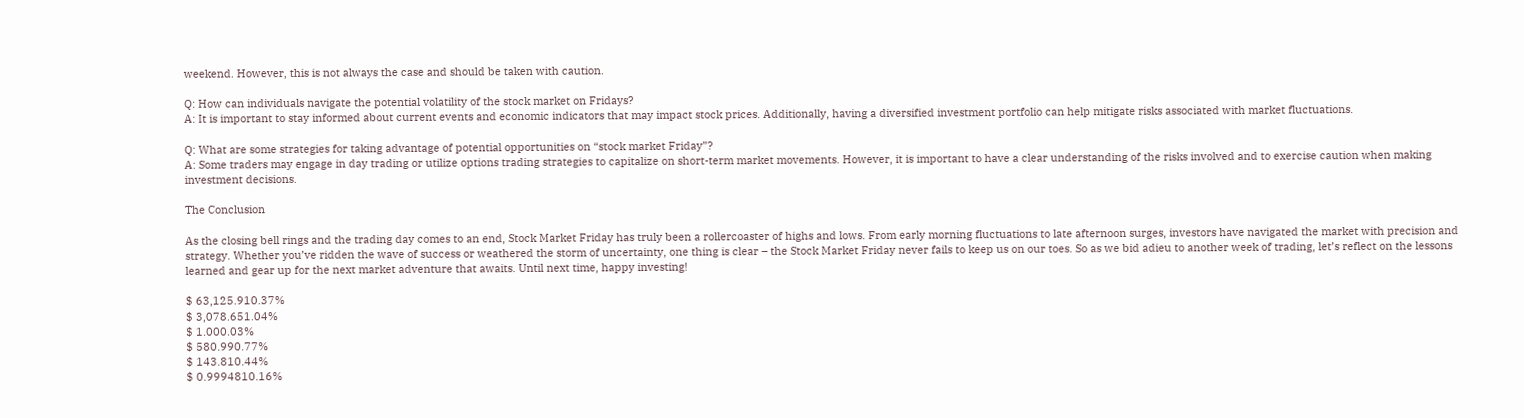weekend. However, this is not always the case and should be taken with caution.

Q: How can individuals navigate the potential volatility of the stock market on Fridays?
A: It is important to stay informed about current events and economic indicators that may impact stock prices. Additionally, having a diversified investment portfolio can help mitigate risks associated with market fluctuations.

Q: What are some strategies for taking advantage of potential opportunities on “stock market Friday”?
A: Some traders may engage in day trading or utilize options trading strategies to capitalize on short-term market movements. However, it is important to have a clear understanding of the risks involved and to exercise caution when making investment decisions.

The Conclusion

As the closing bell rings and the trading day comes to an end, Stock Market Friday has truly been a rollercoaster of highs and lows. From early morning fluctuations to late afternoon surges, investors have navigated the market with precision and strategy. Whether you’ve ridden the wave of success or weathered the storm of uncertainty, one thing is clear – the Stock Market Friday never fails to keep us on our toes. So as we bid adieu to another week of trading, let’s reflect on the lessons learned and gear up for the next market adventure that awaits. Until next time, happy investing!

$ 63,125.910.37%
$ 3,078.651.04%
$ 1.000.03%
$ 580.990.77%
$ 143.810.44%
$ 0.9994810.16%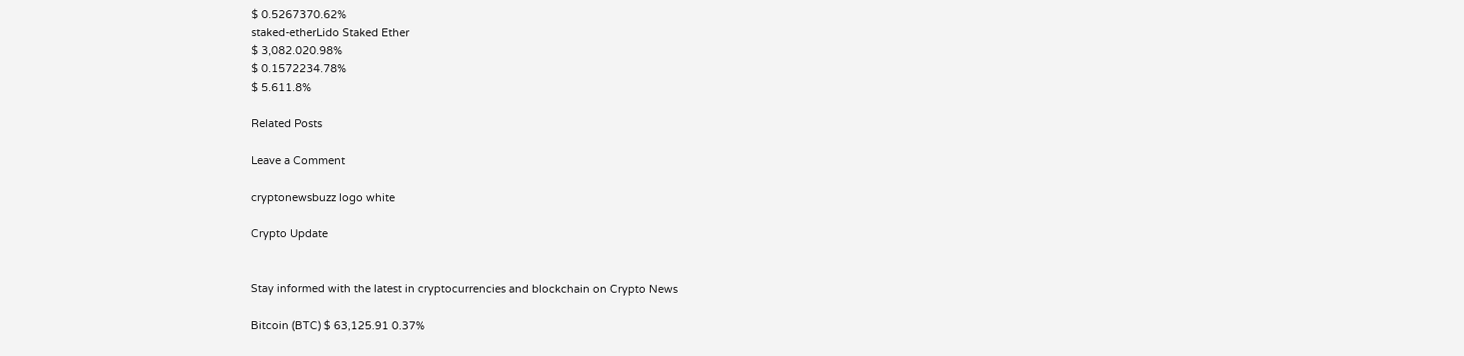$ 0.5267370.62%
staked-etherLido Staked Ether
$ 3,082.020.98%
$ 0.1572234.78%
$ 5.611.8%

Related Posts

Leave a Comment

cryptonewsbuzz logo white

Crypto Update


Stay informed with the latest in cryptocurrencies and blockchain on Crypto News

Bitcoin (BTC) $ 63,125.91 0.37%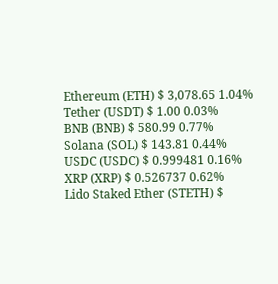Ethereum (ETH) $ 3,078.65 1.04%
Tether (USDT) $ 1.00 0.03%
BNB (BNB) $ 580.99 0.77%
Solana (SOL) $ 143.81 0.44%
USDC (USDC) $ 0.999481 0.16%
XRP (XRP) $ 0.526737 0.62%
Lido Staked Ether (STETH) $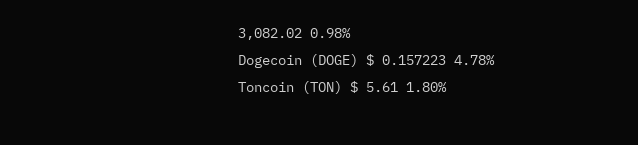3,082.02 0.98%
Dogecoin (DOGE) $ 0.157223 4.78%
Toncoin (TON) $ 5.61 1.80%